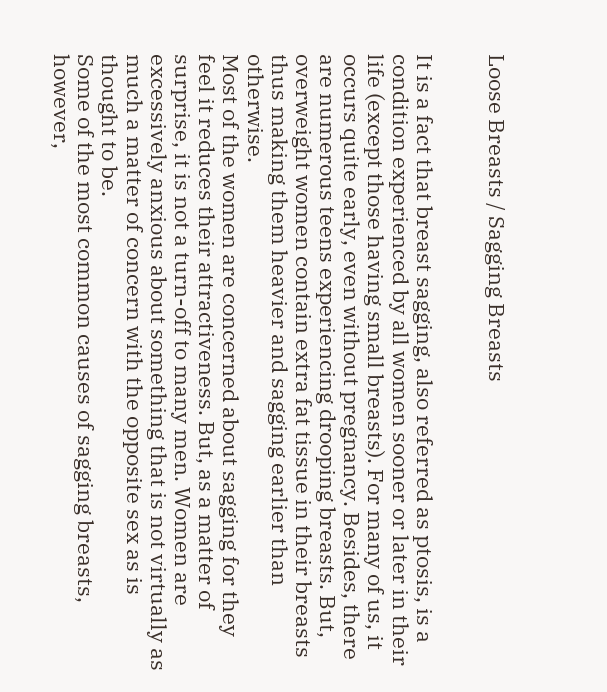Loose Breasts / Sagging Breasts


It is a fact that breast sagging, also referred as ptosis, is a condition experienced by all women sooner or later in their life (except those having small breasts). For many of us, it occurs quite early, even without pregnancy. Besides, there are numerous teens experiencing drooping breasts. But, overweight women contain extra fat tissue in their breasts thus making them heavier and sagging earlier than otherwise.
Most of the women are concerned about sagging for they feel it reduces their attractiveness. But, as a matter of surprise, it is not a turn-off to many men. Women are excessively anxious about something that is not virtually as much a matter of concern with the opposite sex as is thought to be.
Some of the most common causes of sagging breasts, however,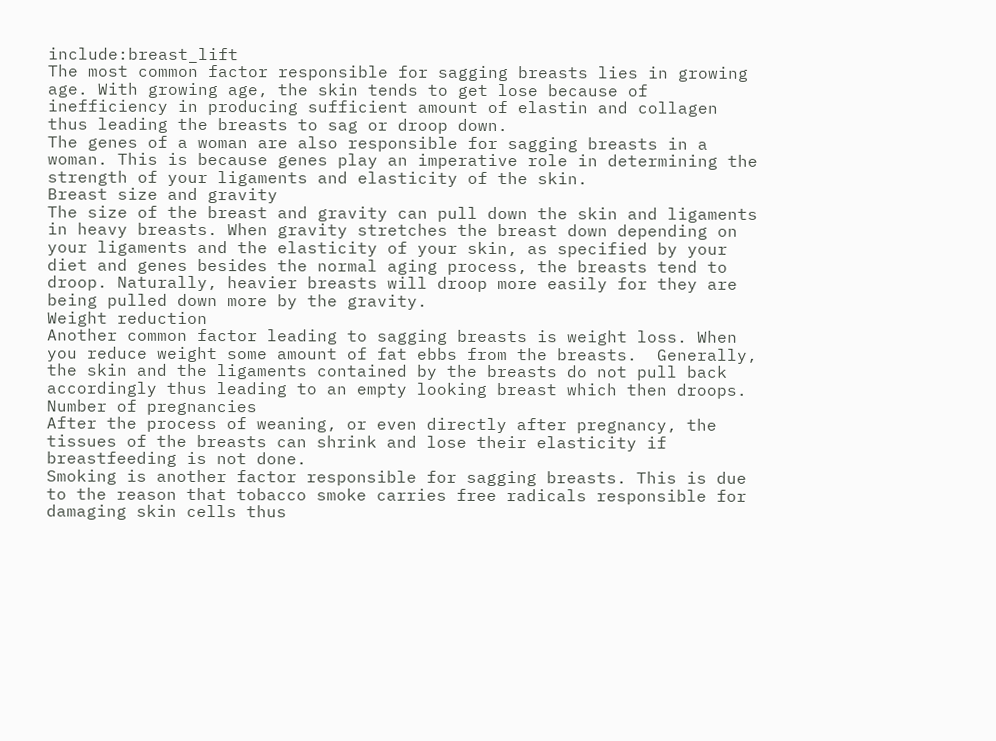include:breast_lift
The most common factor responsible for sagging breasts lies in growing age. With growing age, the skin tends to get lose because of inefficiency in producing sufficient amount of elastin and collagen thus leading the breasts to sag or droop down.
The genes of a woman are also responsible for sagging breasts in a woman. This is because genes play an imperative role in determining the strength of your ligaments and elasticity of the skin.
Breast size and gravity
The size of the breast and gravity can pull down the skin and ligaments in heavy breasts. When gravity stretches the breast down depending on your ligaments and the elasticity of your skin, as specified by your diet and genes besides the normal aging process, the breasts tend to droop. Naturally, heavier breasts will droop more easily for they are being pulled down more by the gravity.
Weight reduction
Another common factor leading to sagging breasts is weight loss. When you reduce weight some amount of fat ebbs from the breasts.  Generally, the skin and the ligaments contained by the breasts do not pull back accordingly thus leading to an empty looking breast which then droops.
Number of pregnancies
After the process of weaning, or even directly after pregnancy, the tissues of the breasts can shrink and lose their elasticity if breastfeeding is not done.
Smoking is another factor responsible for sagging breasts. This is due to the reason that tobacco smoke carries free radicals responsible for damaging skin cells thus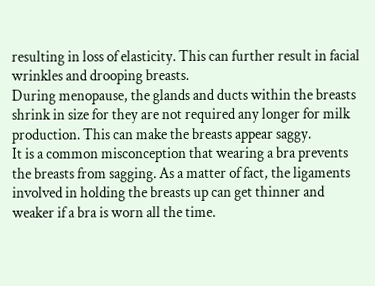resulting in loss of elasticity. This can further result in facial wrinkles and drooping breasts.
During menopause, the glands and ducts within the breasts shrink in size for they are not required any longer for milk production. This can make the breasts appear saggy.
It is a common misconception that wearing a bra prevents the breasts from sagging. As a matter of fact, the ligaments involved in holding the breasts up can get thinner and weaker if a bra is worn all the time.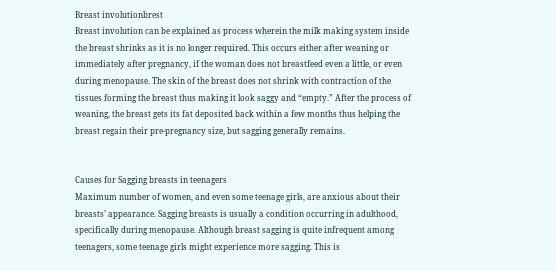Breast involutionbrest
Breast involution can be explained as process wherein the milk making system inside the breast shrinks as it is no longer required. This occurs either after weaning or immediately after pregnancy, if the woman does not breastfeed even a little, or even during menopause. The skin of the breast does not shrink with contraction of the tissues forming the breast thus making it look saggy and “empty.” After the process of weaning, the breast gets its fat deposited back within a few months thus helping the breast regain their pre-pregnancy size, but sagging generally remains.


Causes for Sagging breasts in teenagers
Maximum number of women, and even some teenage girls, are anxious about their breasts’ appearance. Sagging breasts is usually a condition occurring in adulthood, specifically during menopause. Although breast sagging is quite infrequent among teenagers, some teenage girls might experience more sagging. This is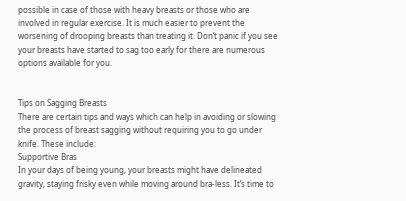possible in case of those with heavy breasts or those who are involved in regular exercise. It is much easier to prevent the worsening of drooping breasts than treating it. Don’t panic if you see your breasts have started to sag too early for there are numerous options available for you.


Tips on Sagging Breasts
There are certain tips and ways which can help in avoiding or slowing the process of breast sagging without requiring you to go under knife. These include:
Supportive Bras
In your days of being young, your breasts might have delineated gravity, staying frisky even while moving around bra-less. It’s time to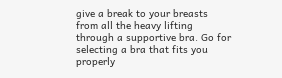give a break to your breasts from all the heavy lifting through a supportive bra. Go for selecting a bra that fits you properly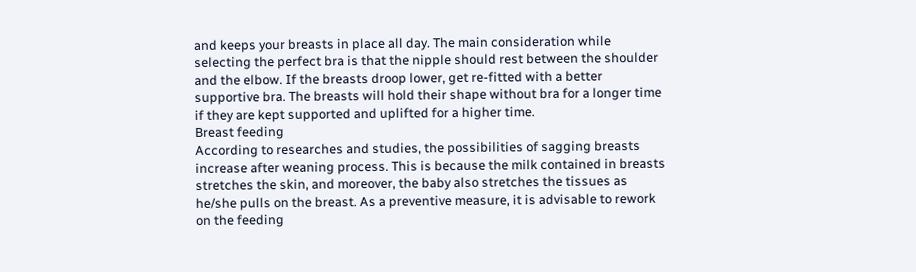and keeps your breasts in place all day. The main consideration while selecting the perfect bra is that the nipple should rest between the shoulder and the elbow. If the breasts droop lower, get re-fitted with a better supportive bra. The breasts will hold their shape without bra for a longer time if they are kept supported and uplifted for a higher time.
Breast feeding
According to researches and studies, the possibilities of sagging breasts increase after weaning process. This is because the milk contained in breasts stretches the skin, and moreover, the baby also stretches the tissues as he/she pulls on the breast. As a preventive measure, it is advisable to rework on the feeding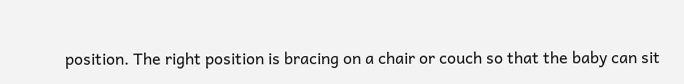position. The right position is bracing on a chair or couch so that the baby can sit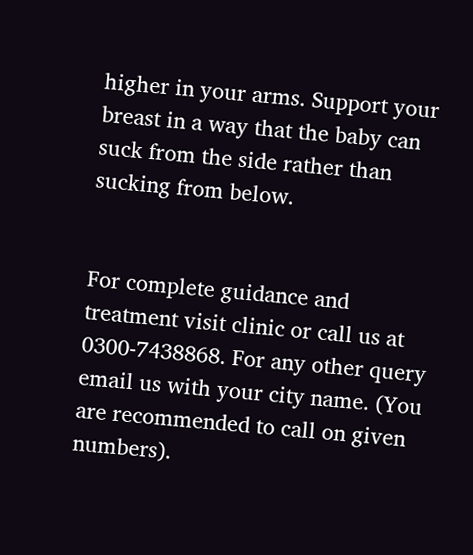higher in your arms. Support your breast in a way that the baby can suck from the side rather than sucking from below.


For complete guidance and treatment visit clinic or call us at 0300-7438868. For any other query email us with your city name. (You are recommended to call on given numbers).